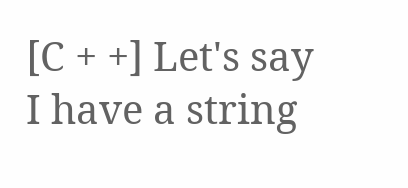[C + +] Let's say I have a string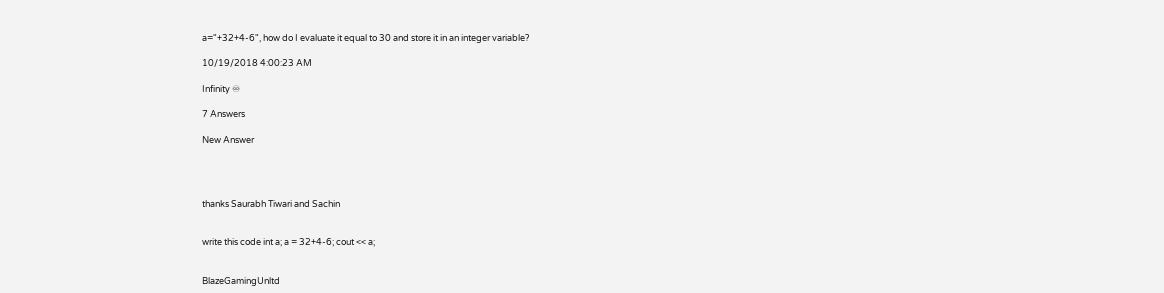a="+32+4-6", how do I evaluate it equal to 30 and store it in an integer variable?

10/19/2018 4:00:23 AM

Infinity ♾

7 Answers

New Answer




thanks Saurabh Tiwari and Sachin


write this code int a; a = 32+4-6; cout << a;


BlazeGamingUnltd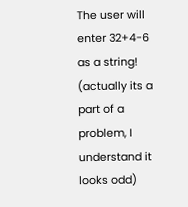The user will enter 32+4-6 as a string! (actually its a part of a problem, I understand it looks odd)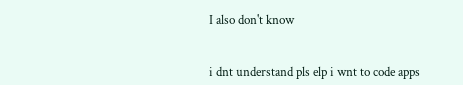I also don't know


i dnt understand pls elp i wnt to code apps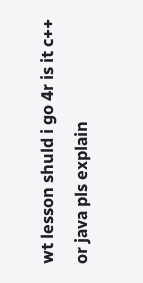wt lesson shuld i go 4r is it c++ or java pls explain